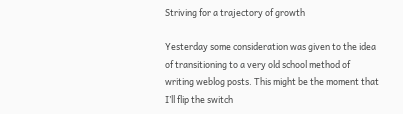Striving for a trajectory of growth

Yesterday some consideration was given to the idea of transitioning to a very old school method of writing weblog posts. This might be the moment that I’ll flip the switch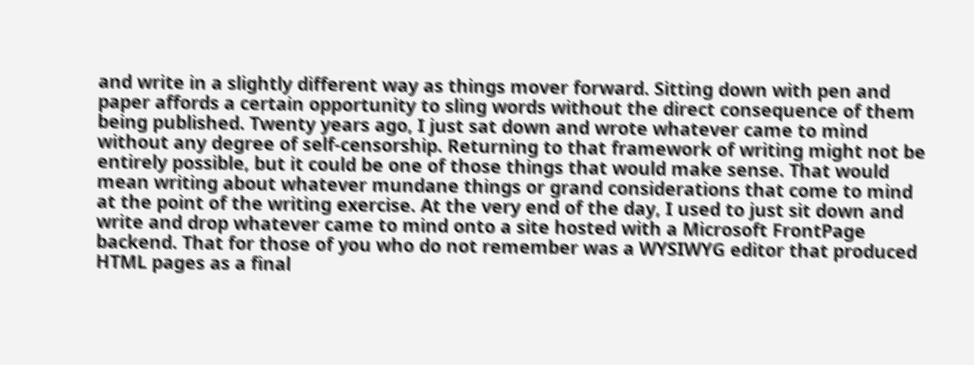and write in a slightly different way as things mover forward. Sitting down with pen and paper affords a certain opportunity to sling words without the direct consequence of them being published. Twenty years ago, I just sat down and wrote whatever came to mind without any degree of self-censorship. Returning to that framework of writing might not be entirely possible, but it could be one of those things that would make sense. That would mean writing about whatever mundane things or grand considerations that come to mind at the point of the writing exercise. At the very end of the day, I used to just sit down and write and drop whatever came to mind onto a site hosted with a Microsoft FrontPage backend. That for those of you who do not remember was a WYSIWYG editor that produced HTML pages as a final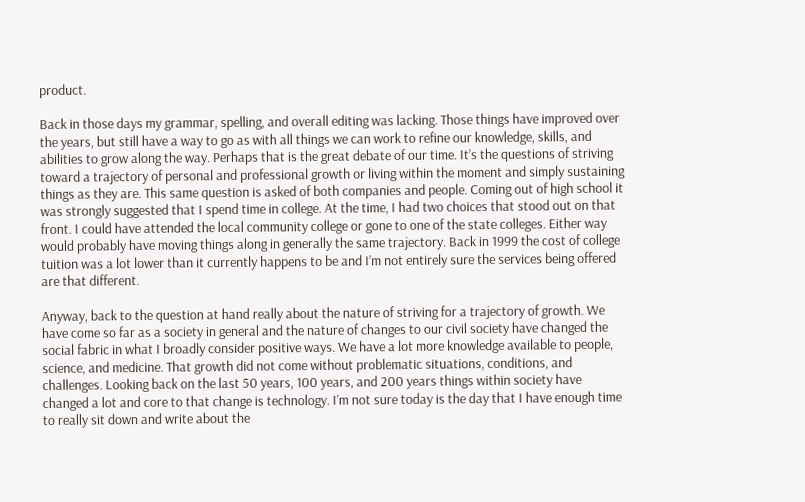product.

Back in those days my grammar, spelling, and overall editing was lacking. Those things have improved over the years, but still have a way to go as with all things we can work to refine our knowledge, skills, and abilities to grow along the way. Perhaps that is the great debate of our time. It’s the questions of striving toward a trajectory of personal and professional growth or living within the moment and simply sustaining things as they are. This same question is asked of both companies and people. Coming out of high school it was strongly suggested that I spend time in college. At the time, I had two choices that stood out on that front. I could have attended the local community college or gone to one of the state colleges. Either way would probably have moving things along in generally the same trajectory. Back in 1999 the cost of college tuition was a lot lower than it currently happens to be and I’m not entirely sure the services being offered are that different.

Anyway, back to the question at hand really about the nature of striving for a trajectory of growth. We have come so far as a society in general and the nature of changes to our civil society have changed the social fabric in what I broadly consider positive ways. We have a lot more knowledge available to people, science, and medicine. That growth did not come without problematic situations, conditions, and challenges. Looking back on the last 50 years, 100 years, and 200 years things within society have changed a lot and core to that change is technology. I’m not sure today is the day that I have enough time to really sit down and write about the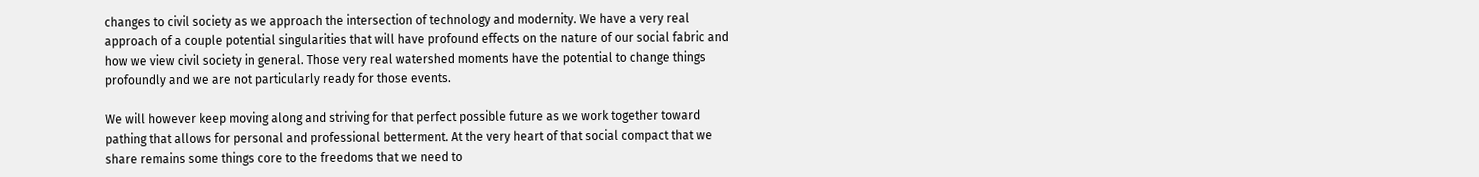changes to civil society as we approach the intersection of technology and modernity. We have a very real approach of a couple potential singularities that will have profound effects on the nature of our social fabric and how we view civil society in general. Those very real watershed moments have the potential to change things profoundly and we are not particularly ready for those events.

We will however keep moving along and striving for that perfect possible future as we work together toward pathing that allows for personal and professional betterment. At the very heart of that social compact that we share remains some things core to the freedoms that we need to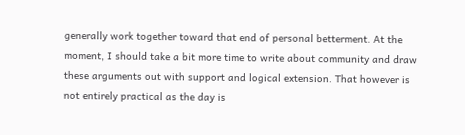generally work together toward that end of personal betterment. At the moment, I should take a bit more time to write about community and draw these arguments out with support and logical extension. That however is not entirely practical as the day is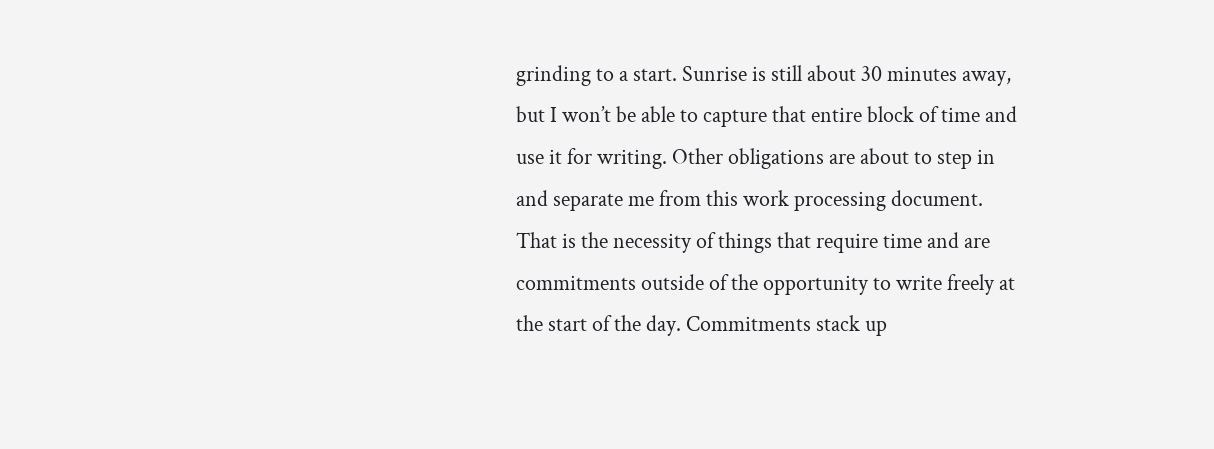grinding to a start. Sunrise is still about 30 minutes away, but I won’t be able to capture that entire block of time and use it for writing. Other obligations are about to step in and separate me from this work processing document. That is the necessity of things that require time and are commitments outside of the opportunity to write freely at the start of the day. Commitments stack up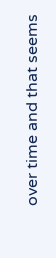over time and that seems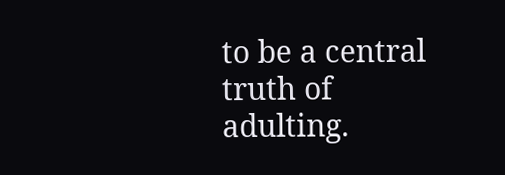to be a central truth of adulting.